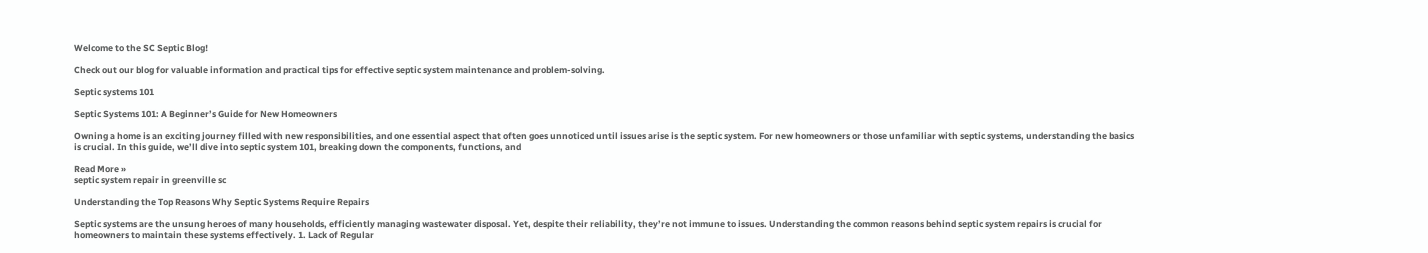Welcome to the SC Septic Blog!

Check out our blog for valuable information and practical tips for effective septic system maintenance and problem-solving.

Septic systems 101

Septic Systems 101: A Beginner’s Guide for New Homeowners

Owning a home is an exciting journey filled with new responsibilities, and one essential aspect that often goes unnoticed until issues arise is the septic system. For new homeowners or those unfamiliar with septic systems, understanding the basics is crucial. In this guide, we’ll dive into septic system 101, breaking down the components, functions, and

Read More »
septic system repair in greenville sc

Understanding the Top Reasons Why Septic Systems Require Repairs

Septic systems are the unsung heroes of many households, efficiently managing wastewater disposal. Yet, despite their reliability, they’re not immune to issues. Understanding the common reasons behind septic system repairs is crucial for homeowners to maintain these systems effectively. 1. Lack of Regular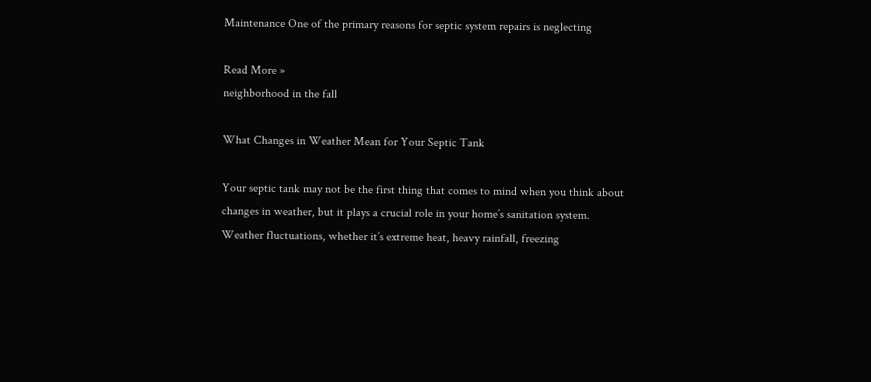Maintenance One of the primary reasons for septic system repairs is neglecting

Read More »
neighborhood in the fall

What Changes in Weather Mean for Your Septic Tank

Your septic tank may not be the first thing that comes to mind when you think about changes in weather, but it plays a crucial role in your home’s sanitation system. Weather fluctuations, whether it’s extreme heat, heavy rainfall, freezing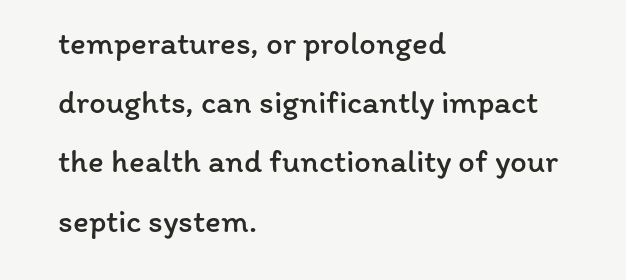temperatures, or prolonged droughts, can significantly impact the health and functionality of your septic system.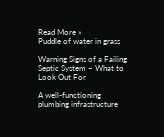Read More »
Puddle of water in grass

Warning Signs of a Failing Septic System – What to Look Out For

A well-functioning plumbing infrastructure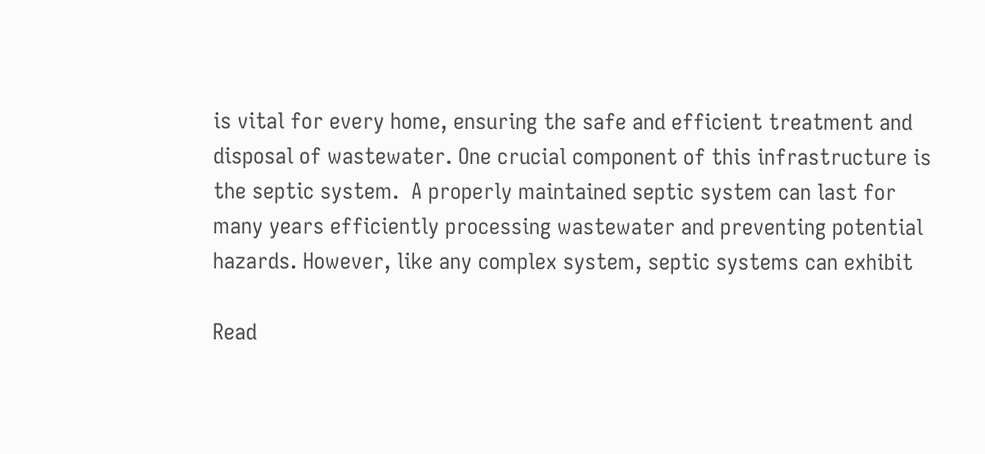is vital for every home, ensuring the safe and efficient treatment and disposal of wastewater. One crucial component of this infrastructure is the septic system.  A properly maintained septic system can last for many years efficiently processing wastewater and preventing potential hazards. However, like any complex system, septic systems can exhibit

Read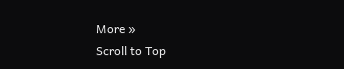More »
Scroll to Top